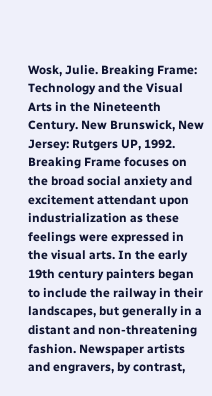Wosk, Julie. Breaking Frame: Technology and the Visual Arts in the Nineteenth Century. New Brunswick, New Jersey: Rutgers UP, 1992.
Breaking Frame focuses on the broad social anxiety and excitement attendant upon industrialization as these feelings were expressed in the visual arts. In the early 19th century painters began to include the railway in their landscapes, but generally in a distant and non-threatening fashion. Newspaper artists and engravers, by contrast,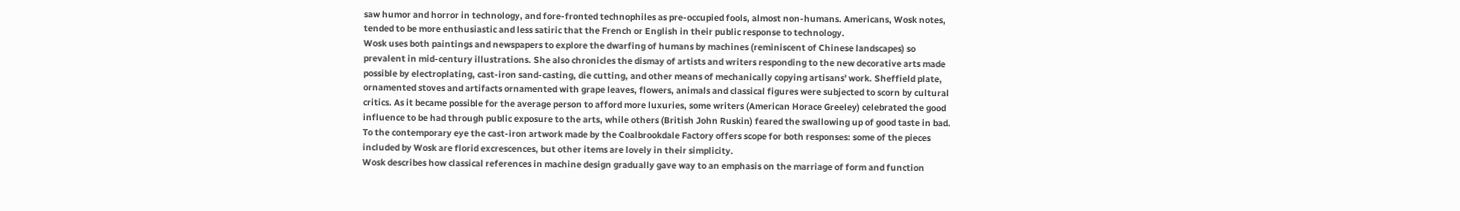saw humor and horror in technology, and fore-fronted technophiles as pre-occupied fools, almost non-humans. Americans, Wosk notes, tended to be more enthusiastic and less satiric that the French or English in their public response to technology.
Wosk uses both paintings and newspapers to explore the dwarfing of humans by machines (reminiscent of Chinese landscapes) so prevalent in mid-century illustrations. She also chronicles the dismay of artists and writers responding to the new decorative arts made possible by electroplating, cast-iron sand-casting, die cutting, and other means of mechanically copying artisans' work. Sheffield plate, ornamented stoves and artifacts ornamented with grape leaves, flowers, animals and classical figures were subjected to scorn by cultural critics. As it became possible for the average person to afford more luxuries, some writers (American Horace Greeley) celebrated the good influence to be had through public exposure to the arts, while others (British John Ruskin) feared the swallowing up of good taste in bad. To the contemporary eye the cast-iron artwork made by the Coalbrookdale Factory offers scope for both responses: some of the pieces included by Wosk are florid excrescences, but other items are lovely in their simplicity.
Wosk describes how classical references in machine design gradually gave way to an emphasis on the marriage of form and function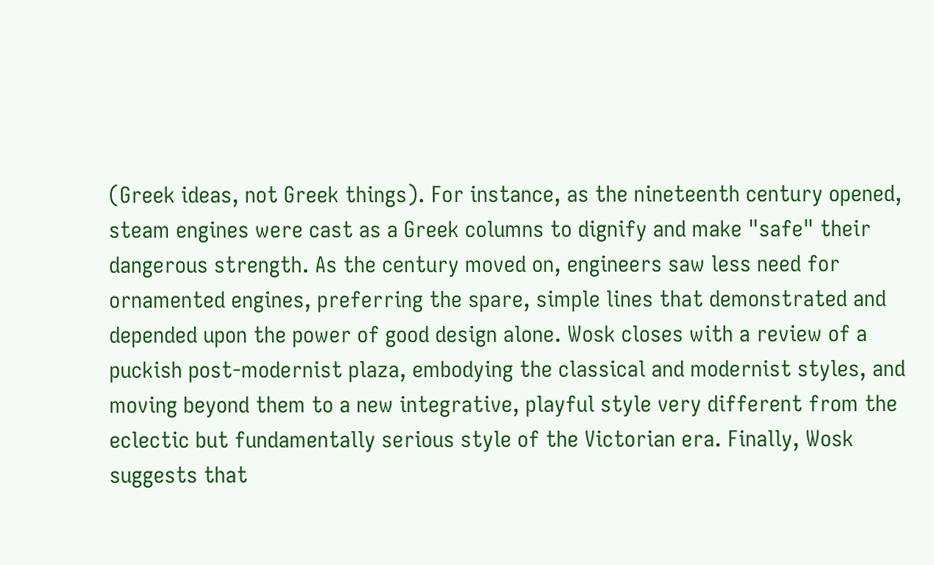(Greek ideas, not Greek things). For instance, as the nineteenth century opened, steam engines were cast as a Greek columns to dignify and make "safe" their dangerous strength. As the century moved on, engineers saw less need for ornamented engines, preferring the spare, simple lines that demonstrated and depended upon the power of good design alone. Wosk closes with a review of a puckish post-modernist plaza, embodying the classical and modernist styles, and moving beyond them to a new integrative, playful style very different from the eclectic but fundamentally serious style of the Victorian era. Finally, Wosk suggests that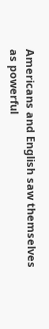Americans and English saw themselves as powerful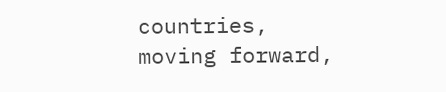countries, moving forward,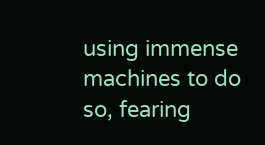using immense machines to do so, fearing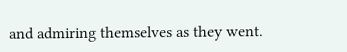and admiring themselves as they went.